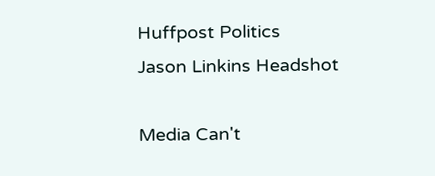Huffpost Politics
Jason Linkins Headshot

Media Can't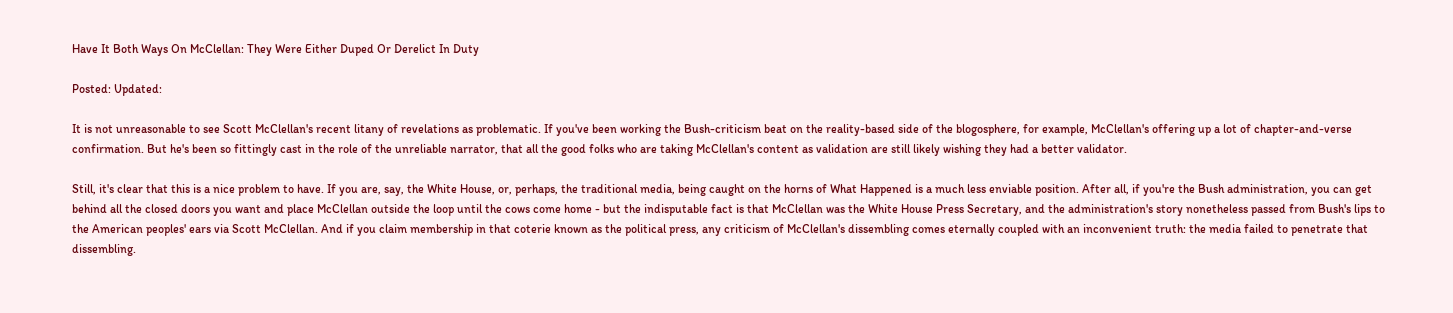Have It Both Ways On McClellan: They Were Either Duped Or Derelict In Duty

Posted: Updated:

It is not unreasonable to see Scott McClellan's recent litany of revelations as problematic. If you've been working the Bush-criticism beat on the reality-based side of the blogosphere, for example, McClellan's offering up a lot of chapter-and-verse confirmation. But he's been so fittingly cast in the role of the unreliable narrator, that all the good folks who are taking McClellan's content as validation are still likely wishing they had a better validator.

Still, it's clear that this is a nice problem to have. If you are, say, the White House, or, perhaps, the traditional media, being caught on the horns of What Happened is a much less enviable position. After all, if you're the Bush administration, you can get behind all the closed doors you want and place McClellan outside the loop until the cows come home - but the indisputable fact is that McClellan was the White House Press Secretary, and the administration's story nonetheless passed from Bush's lips to the American peoples' ears via Scott McClellan. And if you claim membership in that coterie known as the political press, any criticism of McClellan's dissembling comes eternally coupled with an inconvenient truth: the media failed to penetrate that dissembling.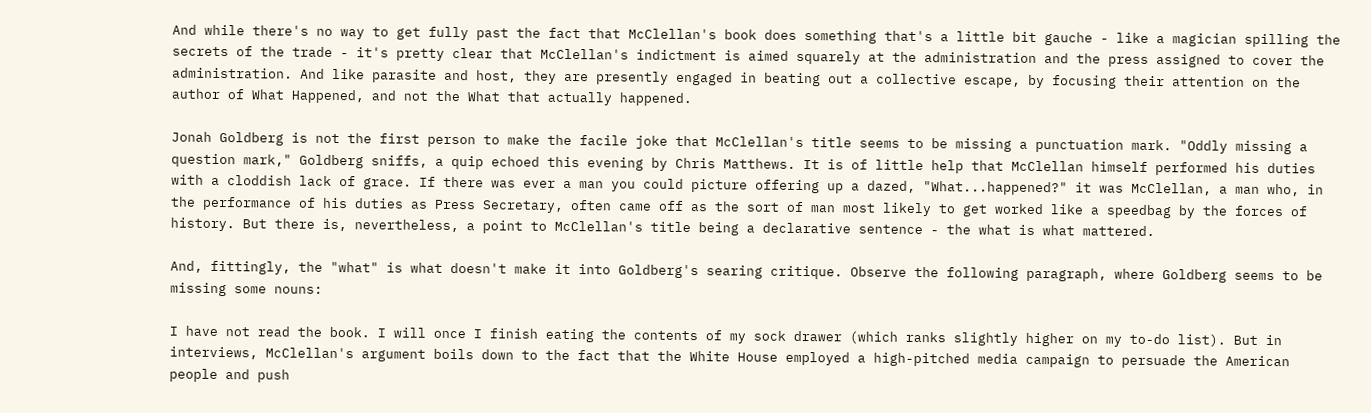And while there's no way to get fully past the fact that McClellan's book does something that's a little bit gauche - like a magician spilling the secrets of the trade - it's pretty clear that McClellan's indictment is aimed squarely at the administration and the press assigned to cover the administration. And like parasite and host, they are presently engaged in beating out a collective escape, by focusing their attention on the author of What Happened, and not the What that actually happened.

Jonah Goldberg is not the first person to make the facile joke that McClellan's title seems to be missing a punctuation mark. "Oddly missing a question mark," Goldberg sniffs, a quip echoed this evening by Chris Matthews. It is of little help that McClellan himself performed his duties with a cloddish lack of grace. If there was ever a man you could picture offering up a dazed, "What...happened?" it was McClellan, a man who, in the performance of his duties as Press Secretary, often came off as the sort of man most likely to get worked like a speedbag by the forces of history. But there is, nevertheless, a point to McClellan's title being a declarative sentence - the what is what mattered.

And, fittingly, the "what" is what doesn't make it into Goldberg's searing critique. Observe the following paragraph, where Goldberg seems to be missing some nouns:

I have not read the book. I will once I finish eating the contents of my sock drawer (which ranks slightly higher on my to-do list). But in interviews, McClellan's argument boils down to the fact that the White House employed a high-pitched media campaign to persuade the American people and push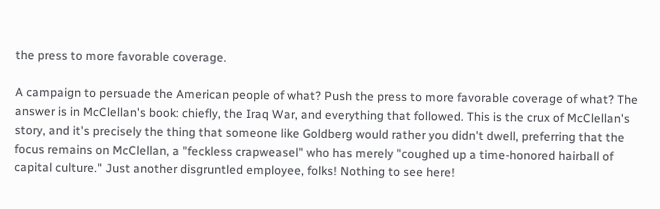the press to more favorable coverage.

A campaign to persuade the American people of what? Push the press to more favorable coverage of what? The answer is in McClellan's book: chiefly, the Iraq War, and everything that followed. This is the crux of McClellan's story, and it's precisely the thing that someone like Goldberg would rather you didn't dwell, preferring that the focus remains on McClellan, a "feckless crapweasel" who has merely "coughed up a time-honored hairball of capital culture." Just another disgruntled employee, folks! Nothing to see here!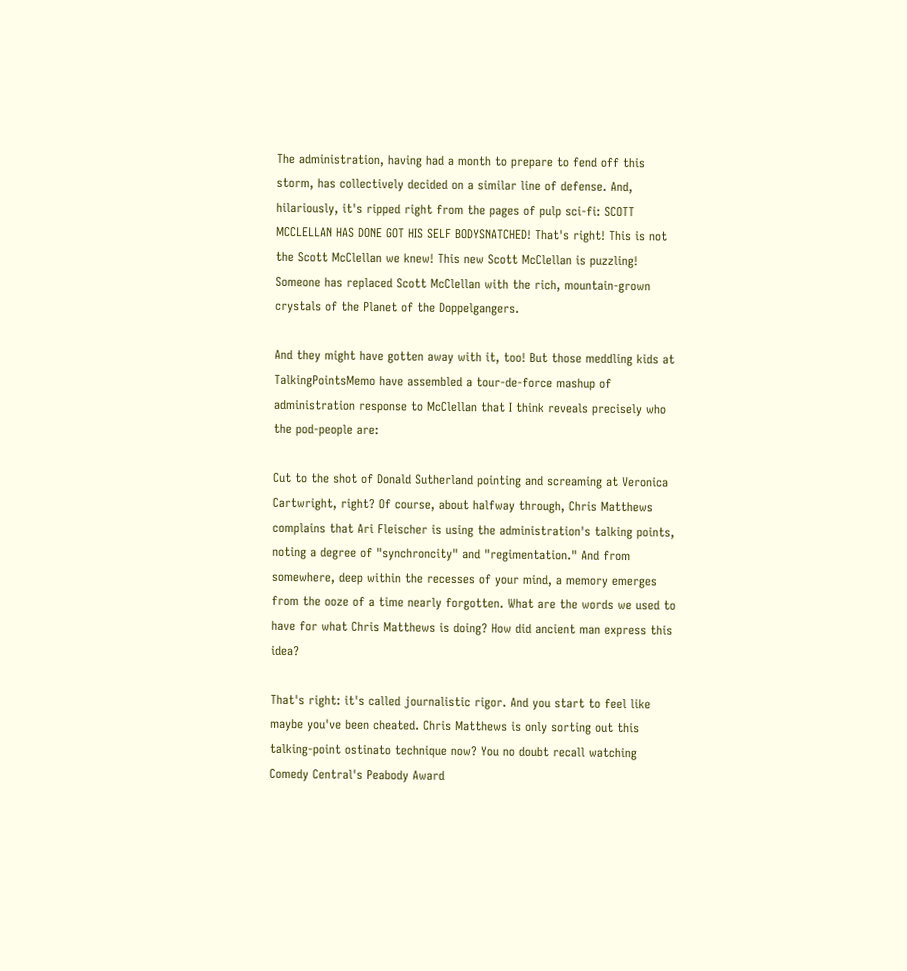The administration, having had a month to prepare to fend off this storm, has collectively decided on a similar line of defense. And, hilariously, it's ripped right from the pages of pulp sci-fi: SCOTT MCCLELLAN HAS DONE GOT HIS SELF BODYSNATCHED! That's right! This is not the Scott McClellan we knew! This new Scott McClellan is puzzling! Someone has replaced Scott McClellan with the rich, mountain-grown crystals of the Planet of the Doppelgangers.

And they might have gotten away with it, too! But those meddling kids at TalkingPointsMemo have assembled a tour-de-force mashup of administration response to McClellan that I think reveals precisely who the pod-people are:

Cut to the shot of Donald Sutherland pointing and screaming at Veronica Cartwright, right? Of course, about halfway through, Chris Matthews complains that Ari Fleischer is using the administration's talking points, noting a degree of "synchroncity" and "regimentation." And from somewhere, deep within the recesses of your mind, a memory emerges from the ooze of a time nearly forgotten. What are the words we used to have for what Chris Matthews is doing? How did ancient man express this idea?

That's right: it's called journalistic rigor. And you start to feel like maybe you've been cheated. Chris Matthews is only sorting out this talking-point ostinato technique now? You no doubt recall watching Comedy Central's Peabody Award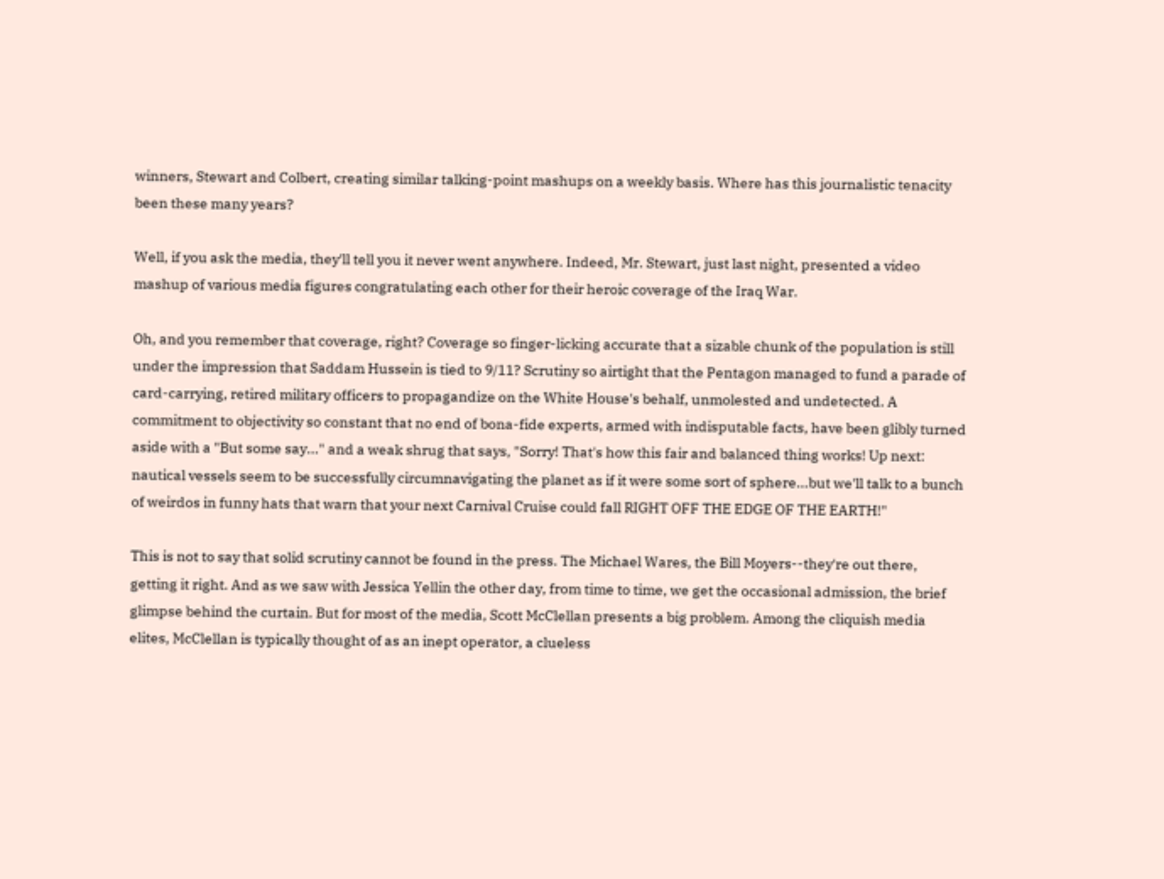winners, Stewart and Colbert, creating similar talking-point mashups on a weekly basis. Where has this journalistic tenacity been these many years?

Well, if you ask the media, they'll tell you it never went anywhere. Indeed, Mr. Stewart, just last night, presented a video mashup of various media figures congratulating each other for their heroic coverage of the Iraq War.

Oh, and you remember that coverage, right? Coverage so finger-licking accurate that a sizable chunk of the population is still under the impression that Saddam Hussein is tied to 9/11? Scrutiny so airtight that the Pentagon managed to fund a parade of card-carrying, retired military officers to propagandize on the White House's behalf, unmolested and undetected. A commitment to objectivity so constant that no end of bona-fide experts, armed with indisputable facts, have been glibly turned aside with a "But some say..." and a weak shrug that says, "Sorry! That's how this fair and balanced thing works! Up next: nautical vessels seem to be successfully circumnavigating the planet as if it were some sort of sphere...but we'll talk to a bunch of weirdos in funny hats that warn that your next Carnival Cruise could fall RIGHT OFF THE EDGE OF THE EARTH!"

This is not to say that solid scrutiny cannot be found in the press. The Michael Wares, the Bill Moyers--they're out there, getting it right. And as we saw with Jessica Yellin the other day, from time to time, we get the occasional admission, the brief glimpse behind the curtain. But for most of the media, Scott McClellan presents a big problem. Among the cliquish media elites, McClellan is typically thought of as an inept operator, a clueless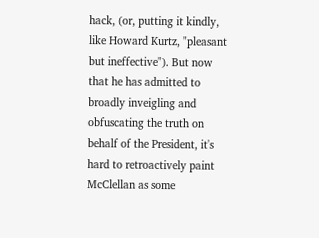hack, (or, putting it kindly, like Howard Kurtz, "pleasant but ineffective"). But now that he has admitted to broadly inveigling and obfuscating the truth on behalf of the President, it's hard to retroactively paint McClellan as some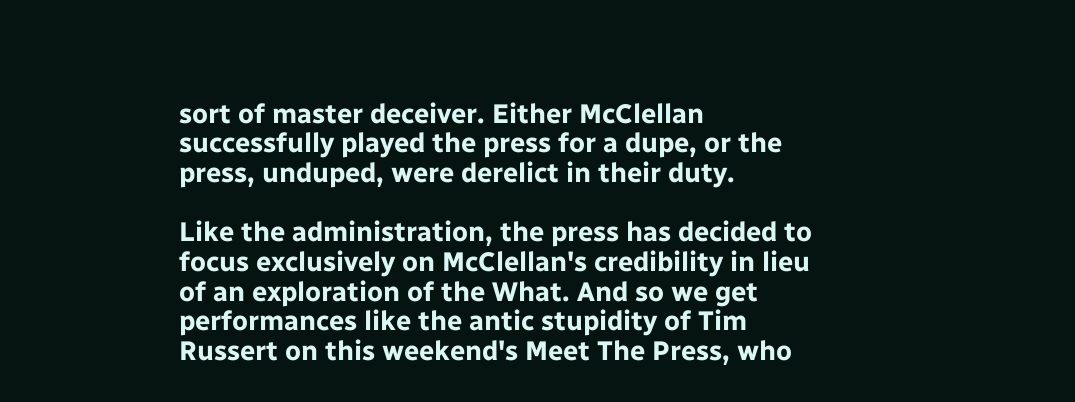sort of master deceiver. Either McClellan successfully played the press for a dupe, or the press, unduped, were derelict in their duty.

Like the administration, the press has decided to focus exclusively on McClellan's credibility in lieu of an exploration of the What. And so we get performances like the antic stupidity of Tim Russert on this weekend's Meet The Press, who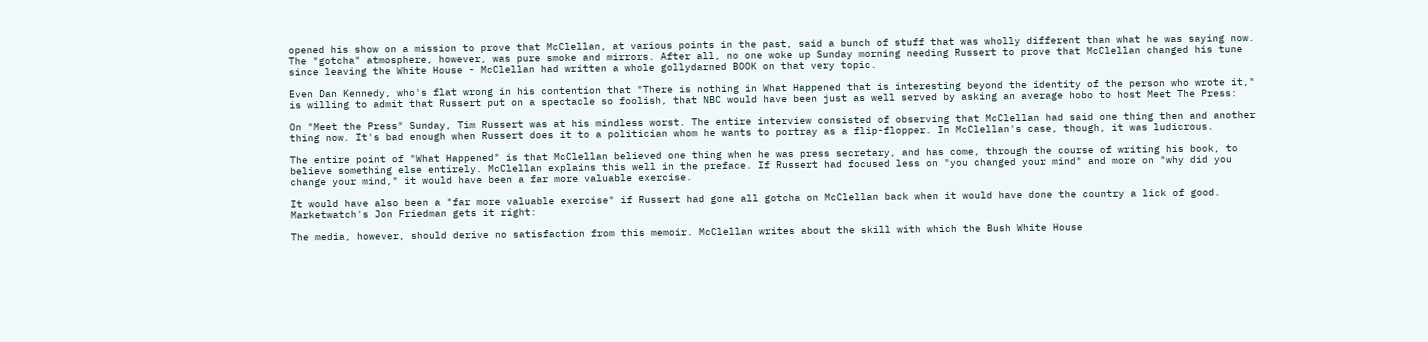opened his show on a mission to prove that McClellan, at various points in the past, said a bunch of stuff that was wholly different than what he was saying now. The "gotcha" atmosphere, however, was pure smoke and mirrors. After all, no one woke up Sunday morning needing Russert to prove that McClellan changed his tune since leaving the White House - McClellan had written a whole gollydarned BOOK on that very topic.

Even Dan Kennedy, who's flat wrong in his contention that "There is nothing in What Happened that is interesting beyond the identity of the person who wrote it," is willing to admit that Russert put on a spectacle so foolish, that NBC would have been just as well served by asking an average hobo to host Meet The Press:

On "Meet the Press" Sunday, Tim Russert was at his mindless worst. The entire interview consisted of observing that McClellan had said one thing then and another thing now. It's bad enough when Russert does it to a politician whom he wants to portray as a flip-flopper. In McClellan's case, though, it was ludicrous.

The entire point of "What Happened" is that McClellan believed one thing when he was press secretary, and has come, through the course of writing his book, to believe something else entirely. McClellan explains this well in the preface. If Russert had focused less on "you changed your mind" and more on "why did you change your mind," it would have been a far more valuable exercise.

It would have also been a "far more valuable exercise" if Russert had gone all gotcha on McClellan back when it would have done the country a lick of good. Marketwatch's Jon Friedman gets it right:

The media, however, should derive no satisfaction from this memoir. McClellan writes about the skill with which the Bush White House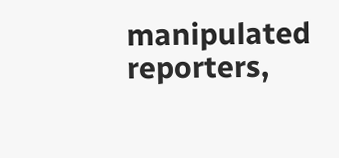manipulated reporters,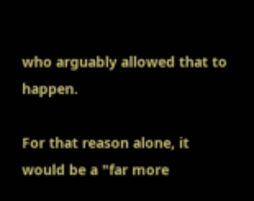who arguably allowed that to happen.

For that reason alone, it would be a "far more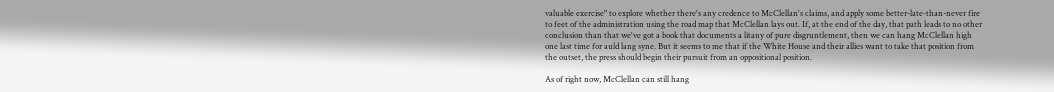valuable exercise" to explore whether there's any credence to McClellan's claims, and apply some better-late-than-never fire to feet of the administration using the road map that McClellan lays out. If, at the end of the day, that path leads to no other conclusion than that we've got a book that documents a litany of pure disgruntlement, then we can hang McClellan high one last time for auld lang syne. But it seems to me that if the White House and their allies want to take that position from the outset, the press should begin their pursuit from an oppositional position.

As of right now, McClellan can still hang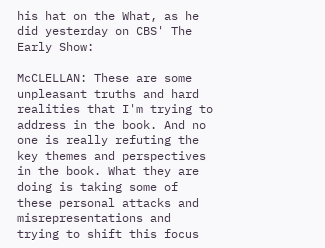his hat on the What, as he did yesterday on CBS' The Early Show:

McCLELLAN: These are some unpleasant truths and hard realities that I'm trying to address in the book. And no one is really refuting the key themes and perspectives in the book. What they are doing is taking some of these personal attacks and misrepresentations and trying to shift this focus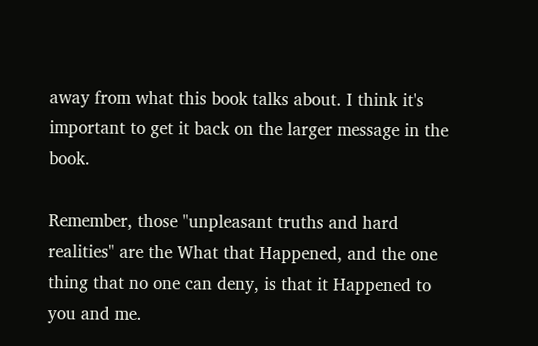away from what this book talks about. I think it's important to get it back on the larger message in the book.

Remember, those "unpleasant truths and hard realities" are the What that Happened, and the one thing that no one can deny, is that it Happened to you and me.